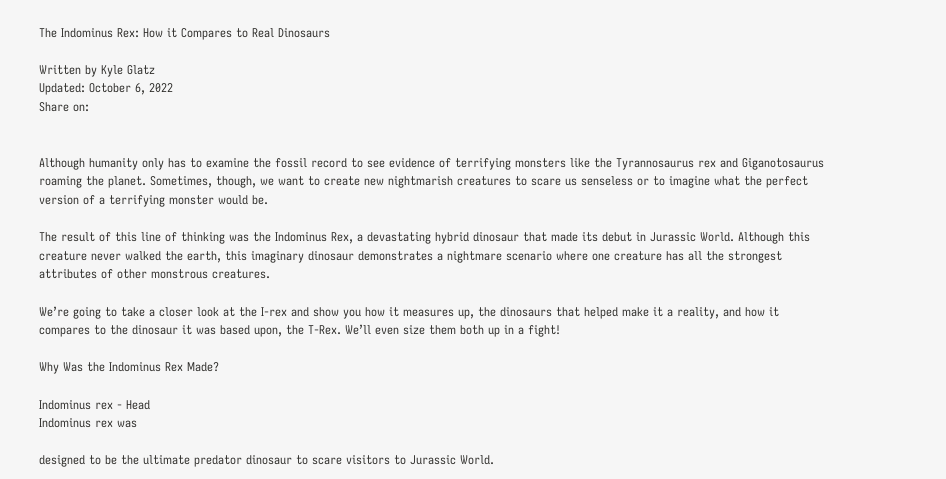The Indominus Rex: How it Compares to Real Dinosaurs

Written by Kyle Glatz
Updated: October 6, 2022
Share on:


Although humanity only has to examine the fossil record to see evidence of terrifying monsters like the Tyrannosaurus rex and Giganotosaurus roaming the planet. Sometimes, though, we want to create new nightmarish creatures to scare us senseless or to imagine what the perfect version of a terrifying monster would be.

The result of this line of thinking was the Indominus Rex, a devastating hybrid dinosaur that made its debut in Jurassic World. Although this creature never walked the earth, this imaginary dinosaur demonstrates a nightmare scenario where one creature has all the strongest attributes of other monstrous creatures.

We’re going to take a closer look at the I-rex and show you how it measures up, the dinosaurs that helped make it a reality, and how it compares to the dinosaur it was based upon, the T-Rex. We’ll even size them both up in a fight!

Why Was the Indominus Rex Made?

Indominus rex - Head
Indominus rex was

designed to be the ultimate predator dinosaur to scare visitors to Jurassic World.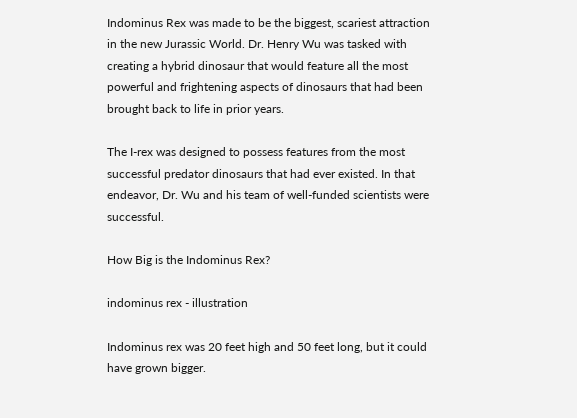Indominus Rex was made to be the biggest, scariest attraction in the new Jurassic World. Dr. Henry Wu was tasked with creating a hybrid dinosaur that would feature all the most powerful and frightening aspects of dinosaurs that had been brought back to life in prior years.

The I-rex was designed to possess features from the most successful predator dinosaurs that had ever existed. In that endeavor, Dr. Wu and his team of well-funded scientists were successful.

How Big is the Indominus Rex?

indominus rex - illustration

Indominus rex was 20 feet high and 50 feet long, but it could have grown bigger.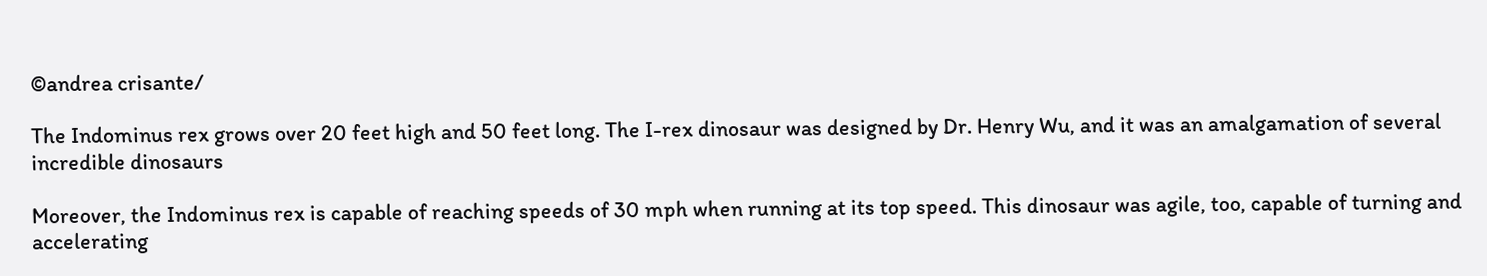©andrea crisante/

The Indominus rex grows over 20 feet high and 50 feet long. The I-rex dinosaur was designed by Dr. Henry Wu, and it was an amalgamation of several incredible dinosaurs

Moreover, the Indominus rex is capable of reaching speeds of 30 mph when running at its top speed. This dinosaur was agile, too, capable of turning and accelerating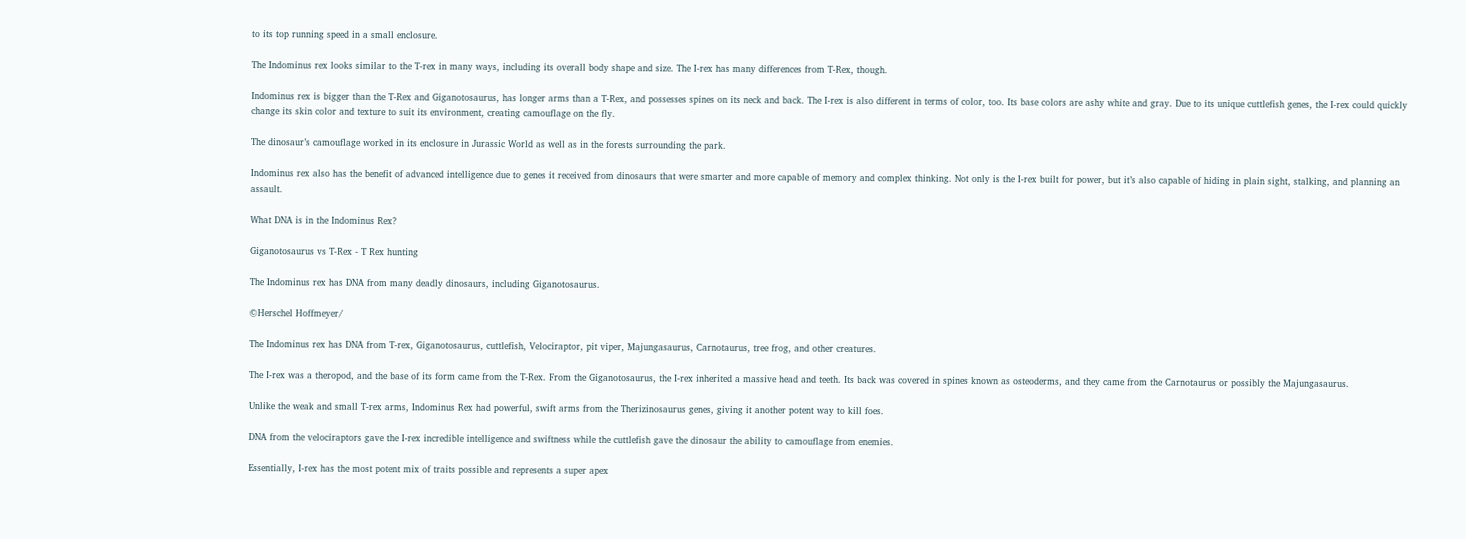to its top running speed in a small enclosure.

The Indominus rex looks similar to the T-rex in many ways, including its overall body shape and size. The I-rex has many differences from T-Rex, though.

Indominus rex is bigger than the T-Rex and Giganotosaurus, has longer arms than a T-Rex, and possesses spines on its neck and back. The I-rex is also different in terms of color, too. Its base colors are ashy white and gray. Due to its unique cuttlefish genes, the I-rex could quickly change its skin color and texture to suit its environment, creating camouflage on the fly.

The dinosaur’s camouflage worked in its enclosure in Jurassic World as well as in the forests surrounding the park.

Indominus rex also has the benefit of advanced intelligence due to genes it received from dinosaurs that were smarter and more capable of memory and complex thinking. Not only is the I-rex built for power, but it’s also capable of hiding in plain sight, stalking, and planning an assault.

What DNA is in the Indominus Rex?

Giganotosaurus vs T-Rex - T Rex hunting

The Indominus rex has DNA from many deadly dinosaurs, including Giganotosaurus.

©Herschel Hoffmeyer/

The Indominus rex has DNA from T-rex, Giganotosaurus, cuttlefish, Velociraptor, pit viper, Majungasaurus, Carnotaurus, tree frog, and other creatures.

The I-rex was a theropod, and the base of its form came from the T-Rex. From the Giganotosaurus, the I-rex inherited a massive head and teeth. Its back was covered in spines known as osteoderms, and they came from the Carnotaurus or possibly the Majungasaurus.

Unlike the weak and small T-rex arms, Indominus Rex had powerful, swift arms from the Therizinosaurus genes, giving it another potent way to kill foes.

DNA from the velociraptors gave the I-rex incredible intelligence and swiftness while the cuttlefish gave the dinosaur the ability to camouflage from enemies.

Essentially, I-rex has the most potent mix of traits possible and represents a super apex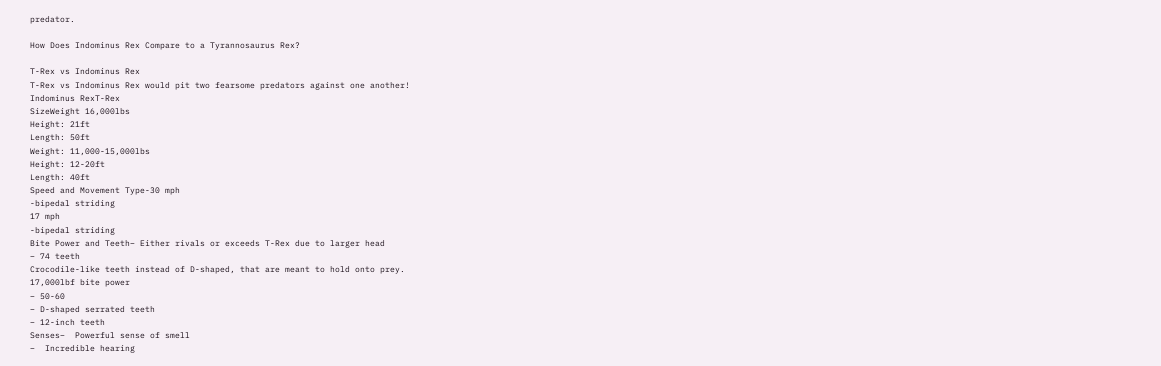predator.

How Does Indominus Rex Compare to a Tyrannosaurus Rex?

T-Rex vs Indominus Rex
T-Rex vs Indominus Rex would pit two fearsome predators against one another!
Indominus RexT-Rex
SizeWeight 16,000lbs
Height: 21ft
Length: 50ft
Weight: 11,000-15,000lbs
Height: 12-20ft
Length: 40ft
Speed and Movement Type-30 mph
-bipedal striding
17 mph
-bipedal striding
Bite Power and Teeth– Either rivals or exceeds T-Rex due to larger head
– 74 teeth
Crocodile-like teeth instead of D-shaped, that are meant to hold onto prey.
17,000lbf bite power
– 50-60
– D-shaped serrated teeth
– 12-inch teeth
Senses–  Powerful sense of smell
–  Incredible hearing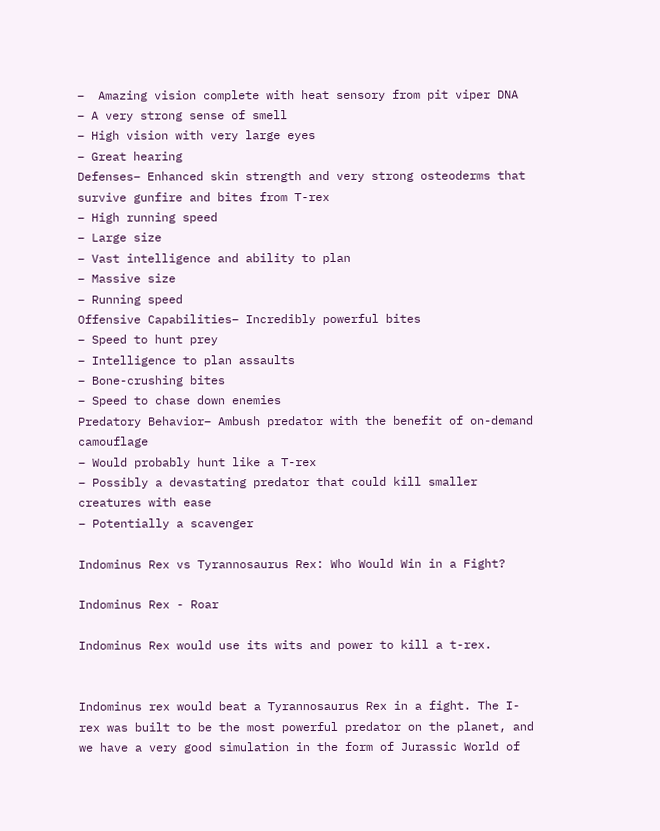–  Amazing vision complete with heat sensory from pit viper DNA
– A very strong sense of smell
– High vision with very large eyes
– Great hearing
Defenses– Enhanced skin strength and very strong osteoderms that survive gunfire and bites from T-rex
– High running speed
– Large size
– Vast intelligence and ability to plan
– Massive size
– Running speed
Offensive Capabilities– Incredibly powerful bites
– Speed to hunt prey
– Intelligence to plan assaults
– Bone-crushing bites
– Speed to chase down enemies
Predatory Behavior– Ambush predator with the benefit of on-demand camouflage
– Would probably hunt like a T-rex
– Possibly a devastating predator that could kill smaller creatures with ease
– Potentially a scavenger

Indominus Rex vs Tyrannosaurus Rex: Who Would Win in a Fight?

Indominus Rex - Roar

Indominus Rex would use its wits and power to kill a t-rex.


Indominus rex would beat a Tyrannosaurus Rex in a fight. The I-rex was built to be the most powerful predator on the planet, and we have a very good simulation in the form of Jurassic World of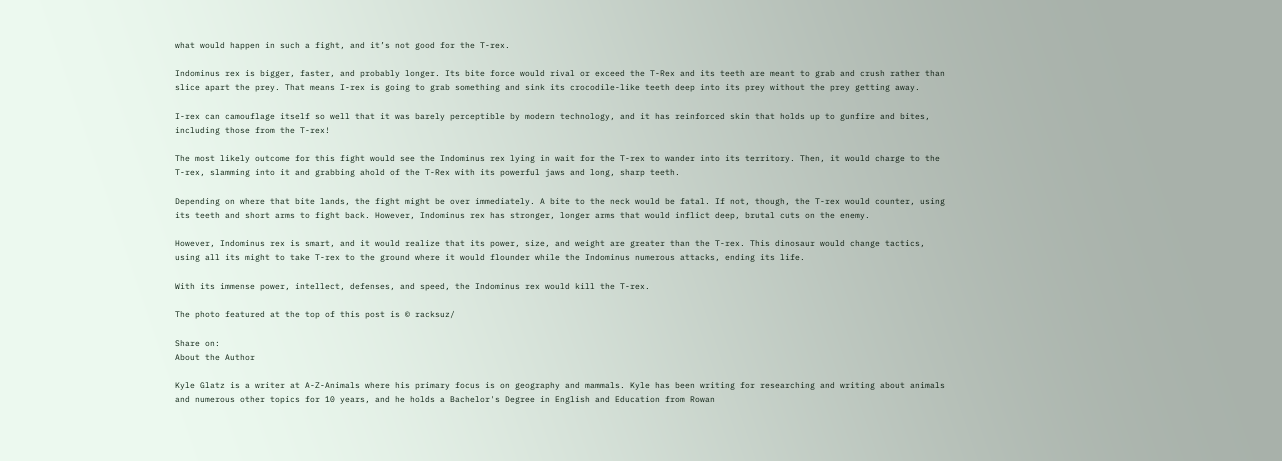what would happen in such a fight, and it’s not good for the T-rex.

Indominus rex is bigger, faster, and probably longer. Its bite force would rival or exceed the T-Rex and its teeth are meant to grab and crush rather than slice apart the prey. That means I-rex is going to grab something and sink its crocodile-like teeth deep into its prey without the prey getting away.

I-rex can camouflage itself so well that it was barely perceptible by modern technology, and it has reinforced skin that holds up to gunfire and bites, including those from the T-rex!

The most likely outcome for this fight would see the Indominus rex lying in wait for the T-rex to wander into its territory. Then, it would charge to the T-rex, slamming into it and grabbing ahold of the T-Rex with its powerful jaws and long, sharp teeth.

Depending on where that bite lands, the fight might be over immediately. A bite to the neck would be fatal. If not, though, the T-rex would counter, using its teeth and short arms to fight back. However, Indominus rex has stronger, longer arms that would inflict deep, brutal cuts on the enemy.

However, Indominus rex is smart, and it would realize that its power, size, and weight are greater than the T-rex. This dinosaur would change tactics, using all its might to take T-rex to the ground where it would flounder while the Indominus numerous attacks, ending its life.

With its immense power, intellect, defenses, and speed, the Indominus rex would kill the T-rex.

The photo featured at the top of this post is © racksuz/

Share on:
About the Author

Kyle Glatz is a writer at A-Z-Animals where his primary focus is on geography and mammals. Kyle has been writing for researching and writing about animals and numerous other topics for 10 years, and he holds a Bachelor's Degree in English and Education from Rowan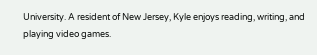University. A resident of New Jersey, Kyle enjoys reading, writing, and playing video games.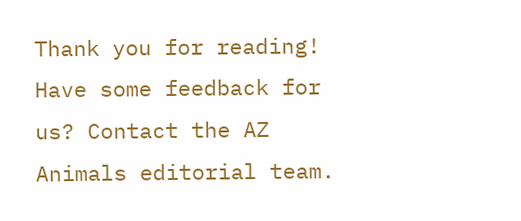Thank you for reading! Have some feedback for us? Contact the AZ Animals editorial team.